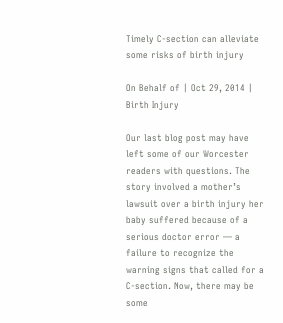Timely C-section can alleviate some risks of birth injury

On Behalf of | Oct 29, 2014 | Birth Injury

Our last blog post may have left some of our Worcester readers with questions. The story involved a mother’s lawsuit over a birth injury her baby suffered because of a serious doctor error — a failure to recognize the warning signs that called for a C-section. Now, there may be some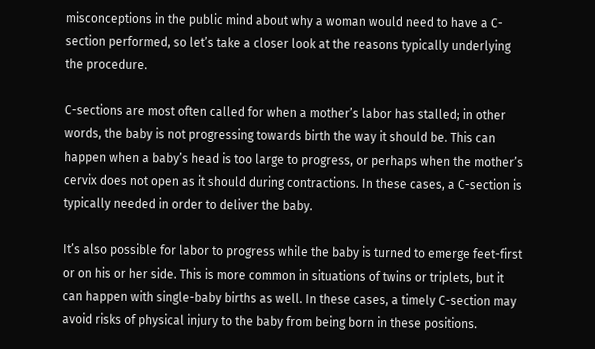misconceptions in the public mind about why a woman would need to have a C-section performed, so let’s take a closer look at the reasons typically underlying the procedure.

C-sections are most often called for when a mother’s labor has stalled; in other words, the baby is not progressing towards birth the way it should be. This can happen when a baby’s head is too large to progress, or perhaps when the mother’s cervix does not open as it should during contractions. In these cases, a C-section is typically needed in order to deliver the baby.

It’s also possible for labor to progress while the baby is turned to emerge feet-first or on his or her side. This is more common in situations of twins or triplets, but it can happen with single-baby births as well. In these cases, a timely C-section may avoid risks of physical injury to the baby from being born in these positions.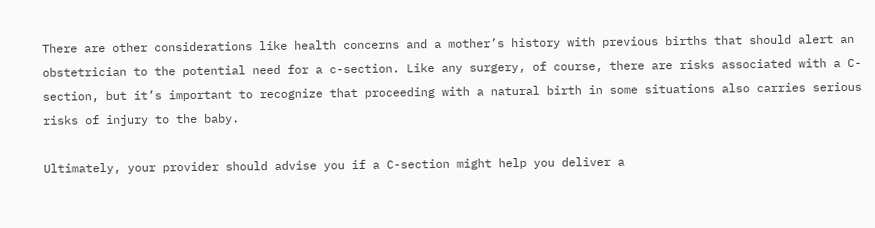There are other considerations like health concerns and a mother’s history with previous births that should alert an obstetrician to the potential need for a c-section. Like any surgery, of course, there are risks associated with a C-section, but it’s important to recognize that proceeding with a natural birth in some situations also carries serious risks of injury to the baby.

Ultimately, your provider should advise you if a C-section might help you deliver a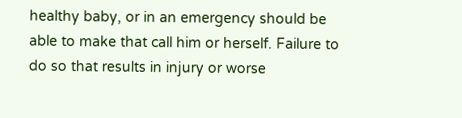healthy baby, or in an emergency should be able to make that call him or herself. Failure to do so that results in injury or worse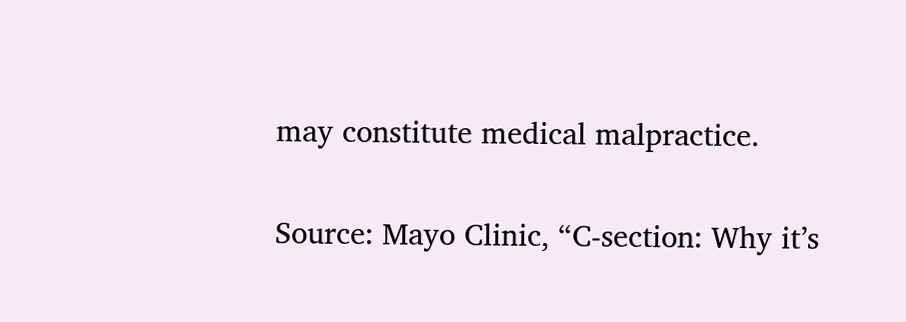may constitute medical malpractice.

Source: Mayo Clinic, “C-section: Why it’s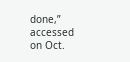done,” accessed on Oct.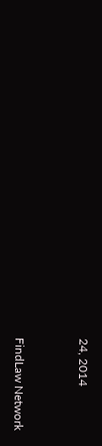24, 2014


FindLaw Network